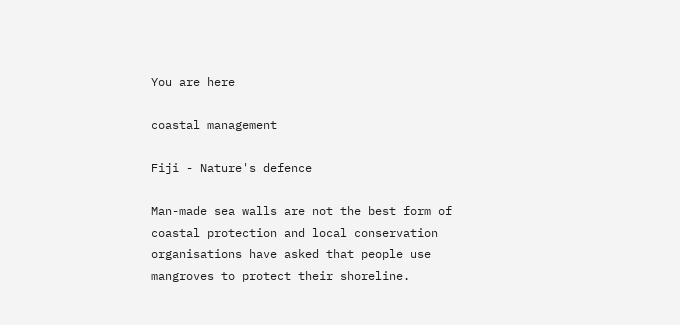You are here

coastal management

Fiji - Nature's defence

Man-made sea walls are not the best form of coastal protection and local conservation organisations have asked that people use mangroves to protect their shoreline.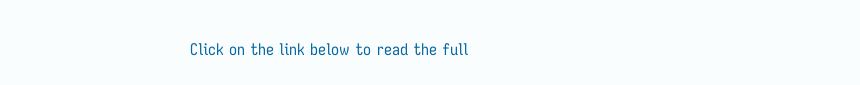Click on the link below to read the full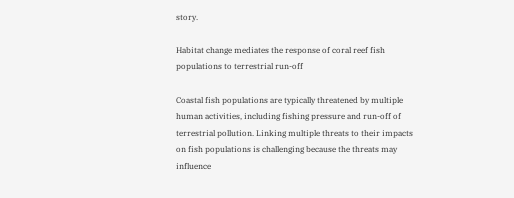story.

Habitat change mediates the response of coral reef fish populations to terrestrial run-off

Coastal fish populations are typically threatened by multiple human activities, including fishing pressure and run-off of terrestrial pollution. Linking multiple threats to their impacts on fish populations is challenging because the threats may influence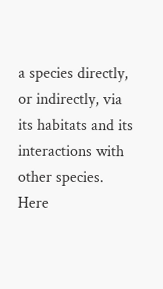a species directly, or indirectly, via its habitats and its interactions with other species. Here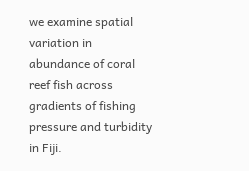we examine spatial variation in abundance of coral reef fish across gradients of fishing pressure and turbidity in Fiji.